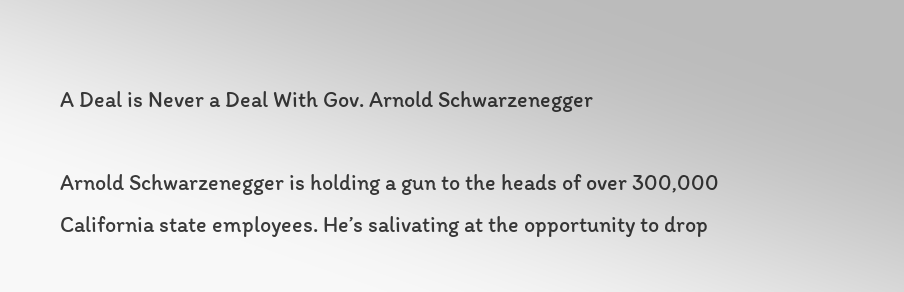A Deal is Never a Deal With Gov. Arnold Schwarzenegger

Arnold Schwarzenegger is holding a gun to the heads of over 300,000 California state employees. He’s salivating at the opportunity to drop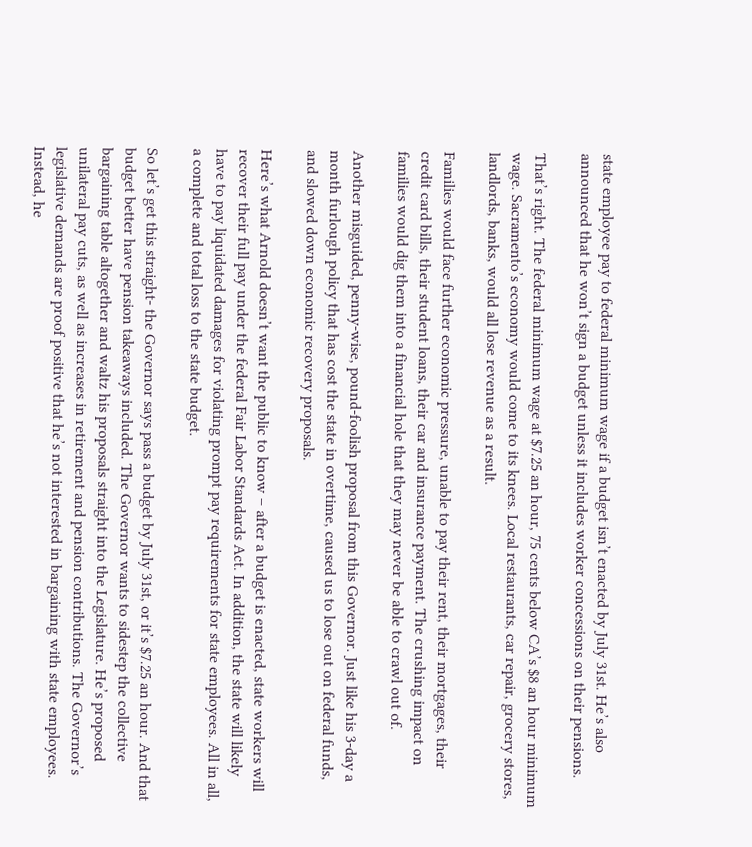state employee pay to federal minimum wage if a budget isn’t enacted by July 31st. He’s also announced that he won’t sign a budget unless it includes worker concessions on their pensions.

That’s right. The federal minimum wage at $7.25 an hour, 75 cents below CA’s $8 an hour minimum wage. Sacramento’s economy would come to its knees. Local restaurants, car repair, grocery stores, landlords, banks, would all lose revenue as a result.

Families would face further economic pressure, unable to pay their rent, their mortgages, their credit card bills, their student loans, their car and insurance payment. The crushing impact on families would dig them into a financial hole that they may never be able to crawl out of.

Another misguided, penny-wise, pound-foolish proposal from this Governor. Just like his 3-day a month furlough policy that has cost the state in overtime, caused us to lose out on federal funds, and slowed down economic recovery proposals.

Here’s what Arnold doesn’t want the public to know – after a budget is enacted, state workers will recover their full pay under the federal Fair Labor Standards Act. In addition, the state will likely have to pay liquidated damages for violating prompt pay requirements for state employees. All in all, a complete and total loss to the state budget.

So let’s get this straight- the Governor says pass a budget by July 31st, or it’s $7.25 an hour. And that budget better have pension takeaways included. The Governor wants to sidestep the collective bargaining table altogether and waltz his proposals straight into the Legislature. He’s proposed unilateral pay cuts, as well as increases in retirement and pension contributions. The Governor’s legislative demands are proof positive that he’s not interested in bargaining with state employees. Instead, he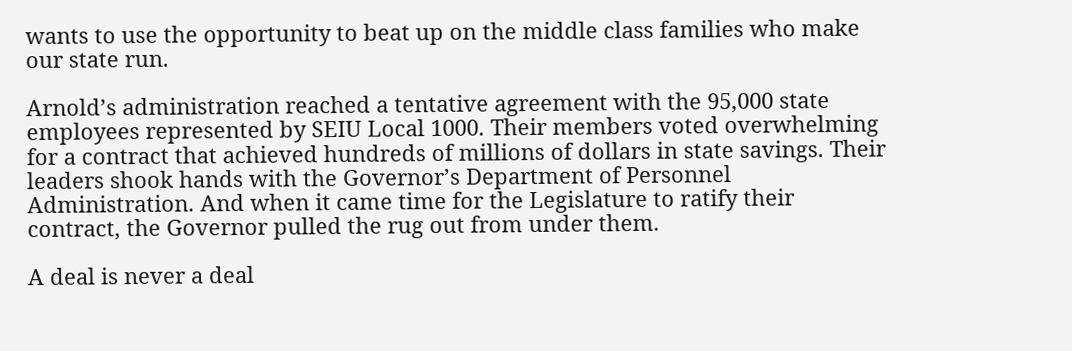wants to use the opportunity to beat up on the middle class families who make our state run.

Arnold’s administration reached a tentative agreement with the 95,000 state employees represented by SEIU Local 1000. Their members voted overwhelming for a contract that achieved hundreds of millions of dollars in state savings. Their leaders shook hands with the Governor’s Department of Personnel Administration. And when it came time for the Legislature to ratify their contract, the Governor pulled the rug out from under them.

A deal is never a deal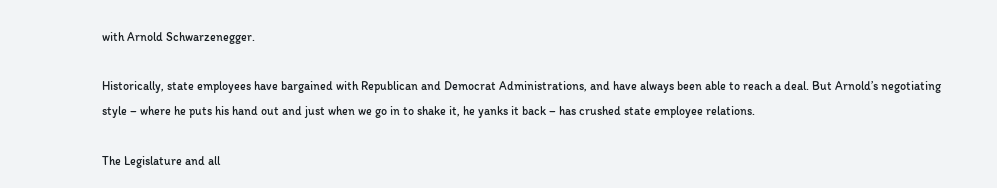with Arnold Schwarzenegger.

Historically, state employees have bargained with Republican and Democrat Administrations, and have always been able to reach a deal. But Arnold’s negotiating style – where he puts his hand out and just when we go in to shake it, he yanks it back – has crushed state employee relations.

The Legislature and all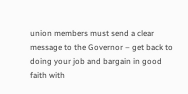union members must send a clear message to the Governor – get back to doing your job and bargain in good faith with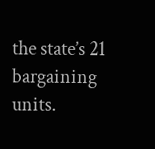the state’s 21 bargaining units.